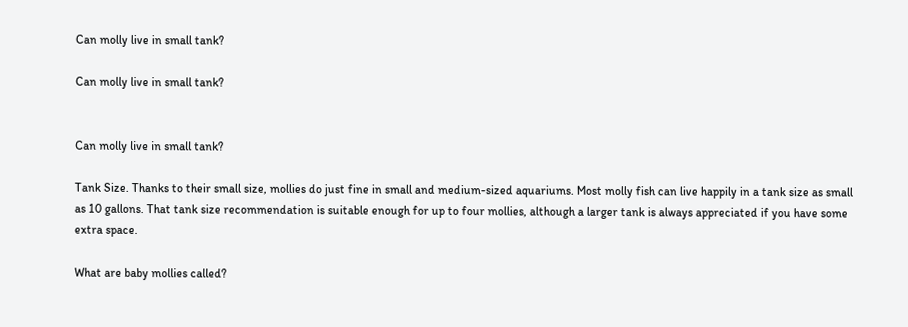Can molly live in small tank?

Can molly live in small tank?


Can molly live in small tank?

Tank Size. Thanks to their small size, mollies do just fine in small and medium-sized aquariums. Most molly fish can live happily in a tank size as small as 10 gallons. That tank size recommendation is suitable enough for up to four mollies, although a larger tank is always appreciated if you have some extra space.

What are baby mollies called?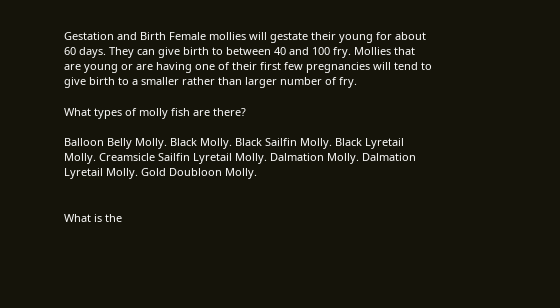Gestation and Birth Female mollies will gestate their young for about 60 days. They can give birth to between 40 and 100 fry. Mollies that are young or are having one of their first few pregnancies will tend to give birth to a smaller rather than larger number of fry.

What types of molly fish are there?

Balloon Belly Molly. Black Molly. Black Sailfin Molly. Black Lyretail Molly. Creamsicle Sailfin Lyretail Molly. Dalmation Molly. Dalmation Lyretail Molly. Gold Doubloon Molly.


What is the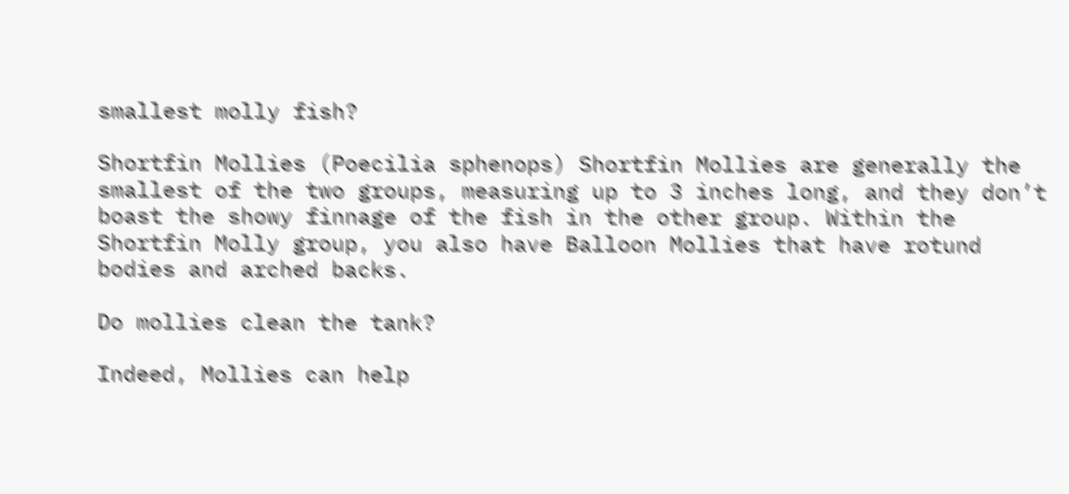smallest molly fish?

Shortfin Mollies (Poecilia sphenops) Shortfin Mollies are generally the smallest of the two groups, measuring up to 3 inches long, and they don’t boast the showy finnage of the fish in the other group. Within the Shortfin Molly group, you also have Balloon Mollies that have rotund bodies and arched backs.

Do mollies clean the tank?

Indeed, Mollies can help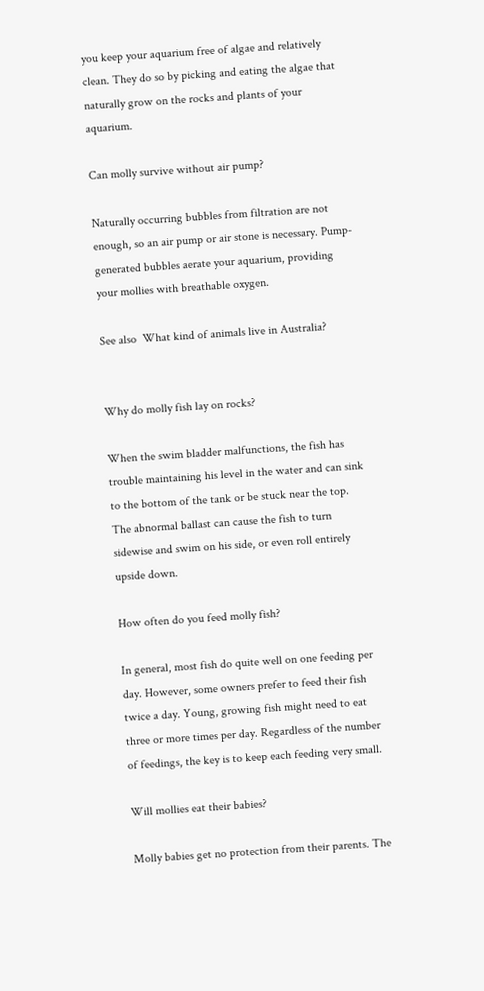you keep your aquarium free of algae and relatively clean. They do so by picking and eating the algae that naturally grow on the rocks and plants of your aquarium.

Can molly survive without air pump?

Naturally occurring bubbles from filtration are not enough, so an air pump or air stone is necessary. Pump-generated bubbles aerate your aquarium, providing your mollies with breathable oxygen.

See also  What kind of animals live in Australia?


Why do molly fish lay on rocks?

When the swim bladder malfunctions, the fish has trouble maintaining his level in the water and can sink to the bottom of the tank or be stuck near the top. The abnormal ballast can cause the fish to turn sidewise and swim on his side, or even roll entirely upside down.

How often do you feed molly fish?

In general, most fish do quite well on one feeding per day. However, some owners prefer to feed their fish twice a day. Young, growing fish might need to eat three or more times per day. Regardless of the number of feedings, the key is to keep each feeding very small.

Will mollies eat their babies?

Molly babies get no protection from their parents. The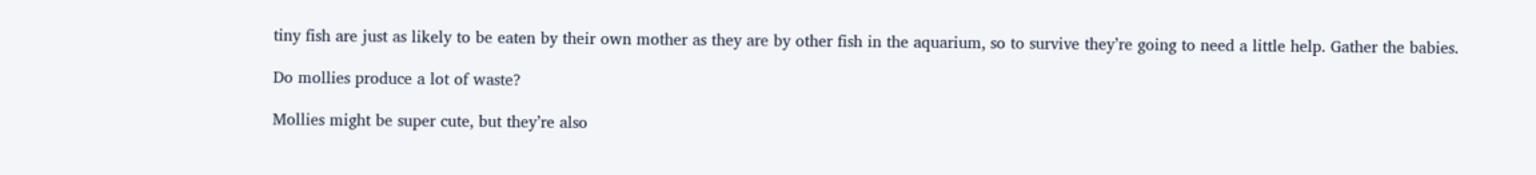tiny fish are just as likely to be eaten by their own mother as they are by other fish in the aquarium, so to survive they’re going to need a little help. Gather the babies.

Do mollies produce a lot of waste?

Mollies might be super cute, but they’re also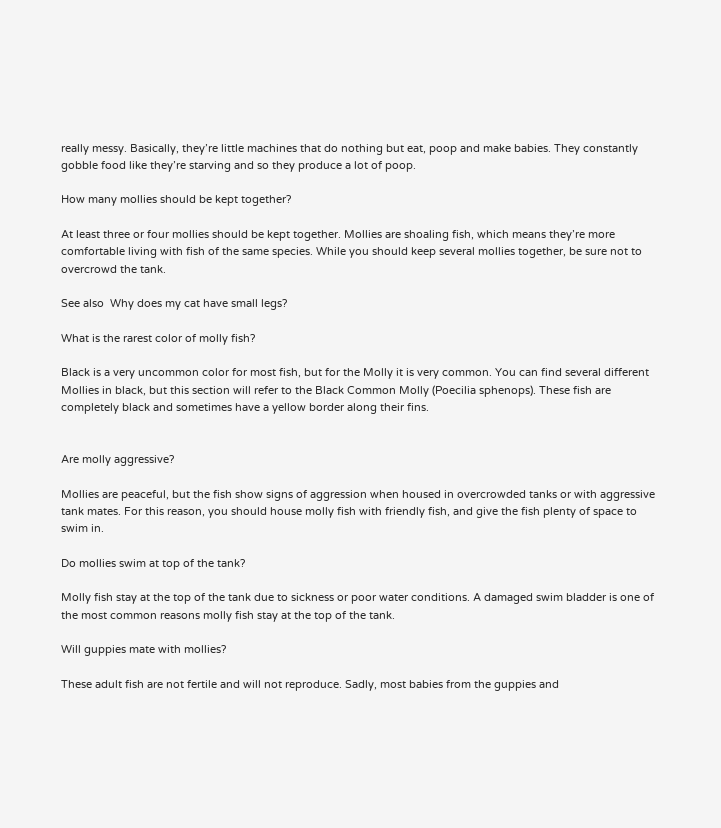really messy. Basically, they’re little machines that do nothing but eat, poop and make babies. They constantly gobble food like they’re starving and so they produce a lot of poop.

How many mollies should be kept together?

At least three or four mollies should be kept together. Mollies are shoaling fish, which means they’re more comfortable living with fish of the same species. While you should keep several mollies together, be sure not to overcrowd the tank.

See also  Why does my cat have small legs?

What is the rarest color of molly fish?

Black is a very uncommon color for most fish, but for the Molly it is very common. You can find several different Mollies in black, but this section will refer to the Black Common Molly (Poecilia sphenops). These fish are completely black and sometimes have a yellow border along their fins.


Are molly aggressive?

Mollies are peaceful, but the fish show signs of aggression when housed in overcrowded tanks or with aggressive tank mates. For this reason, you should house molly fish with friendly fish, and give the fish plenty of space to swim in.

Do mollies swim at top of the tank?

Molly fish stay at the top of the tank due to sickness or poor water conditions. A damaged swim bladder is one of the most common reasons molly fish stay at the top of the tank.

Will guppies mate with mollies?

These adult fish are not fertile and will not reproduce. Sadly, most babies from the guppies and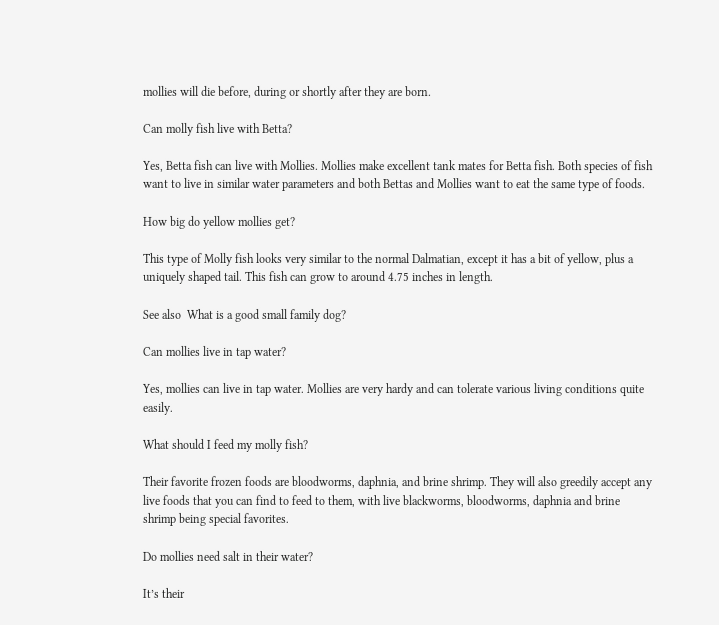mollies will die before, during or shortly after they are born.

Can molly fish live with Betta?

Yes, Betta fish can live with Mollies. Mollies make excellent tank mates for Betta fish. Both species of fish want to live in similar water parameters and both Bettas and Mollies want to eat the same type of foods.

How big do yellow mollies get?

This type of Molly fish looks very similar to the normal Dalmatian, except it has a bit of yellow, plus a uniquely shaped tail. This fish can grow to around 4.75 inches in length.

See also  What is a good small family dog?

Can mollies live in tap water?

Yes, mollies can live in tap water. Mollies are very hardy and can tolerate various living conditions quite easily.

What should I feed my molly fish?

Their favorite frozen foods are bloodworms, daphnia, and brine shrimp. They will also greedily accept any live foods that you can find to feed to them, with live blackworms, bloodworms, daphnia and brine shrimp being special favorites.

Do mollies need salt in their water?

It’s their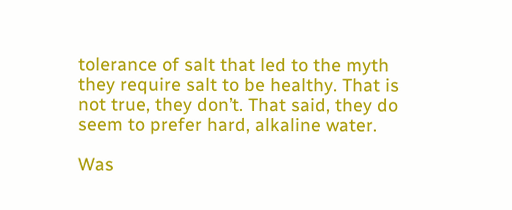tolerance of salt that led to the myth they require salt to be healthy. That is not true, they don’t. That said, they do seem to prefer hard, alkaline water.

Was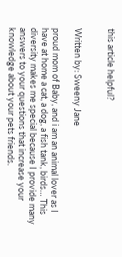this article helpful?


Written by: Sweeny Jane

proud mom of Baby, and i am an animal lover as I have at home a cat, a dog, a fish tank, birds… This diversity makes me special because I provide many answers to your questions that increase your knowledge about your pets friends.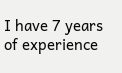I have 7 years of experience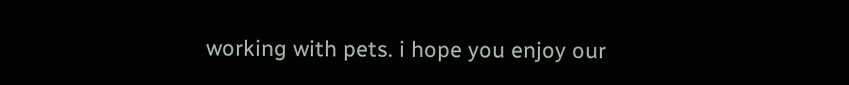working with pets. i hope you enjoy our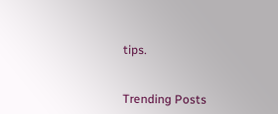tips.


Trending Posts